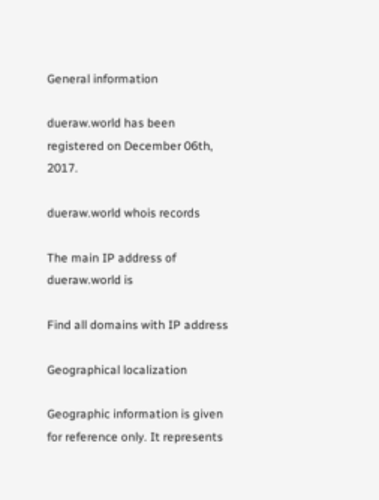General information

dueraw.world has been registered on December 06th, 2017.

dueraw.world whois records

The main IP address of dueraw.world is

Find all domains with IP address

Geographical localization

Geographic information is given for reference only. It represents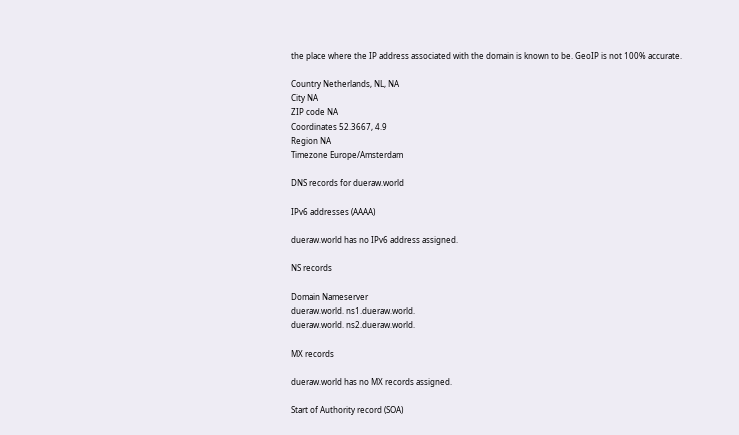the place where the IP address associated with the domain is known to be. GeoIP is not 100% accurate.

Country Netherlands, NL, NA
City NA
ZIP code NA
Coordinates 52.3667, 4.9
Region NA
Timezone Europe/Amsterdam

DNS records for dueraw.world

IPv6 addresses (AAAA)

dueraw.world has no IPv6 address assigned.

NS records

Domain Nameserver
dueraw.world. ns1.dueraw.world.
dueraw.world. ns2.dueraw.world.

MX records

dueraw.world has no MX records assigned.

Start of Authority record (SOA)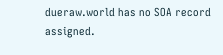dueraw.world has no SOA record assigned.